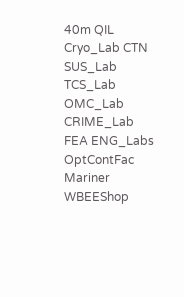40m QIL Cryo_Lab CTN SUS_Lab TCS_Lab OMC_Lab CRIME_Lab FEA ENG_Labs OptContFac Mariner WBEEShop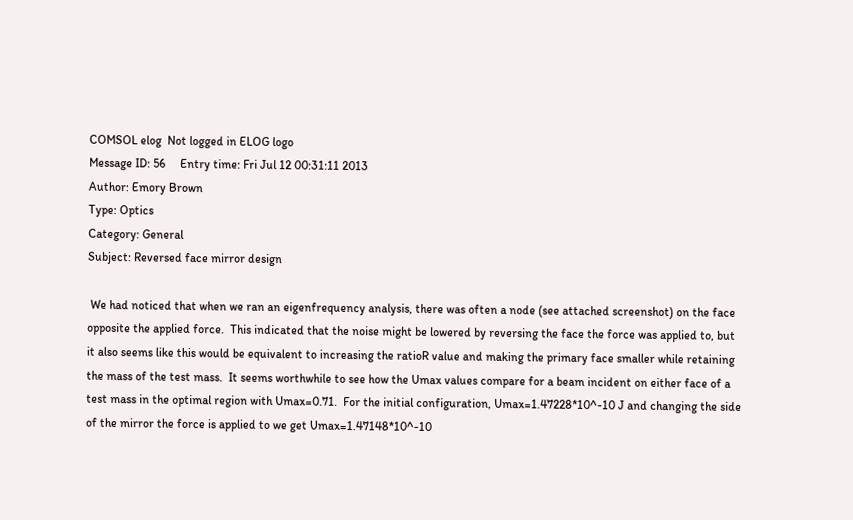COMSOL elog  Not logged in ELOG logo
Message ID: 56     Entry time: Fri Jul 12 00:31:11 2013
Author: Emory Brown
Type: Optics
Category: General
Subject: Reversed face mirror design

 We had noticed that when we ran an eigenfrequency analysis, there was often a node (see attached screenshot) on the face opposite the applied force.  This indicated that the noise might be lowered by reversing the face the force was applied to, but it also seems like this would be equivalent to increasing the ratioR value and making the primary face smaller while retaining the mass of the test mass.  It seems worthwhile to see how the Umax values compare for a beam incident on either face of a test mass in the optimal region with Umax=0.71.  For the initial configuration, Umax=1.47228*10^-10 J and changing the side of the mirror the force is applied to we get Umax=1.47148*10^-10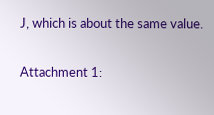J, which is about the same value.

Attachment 1: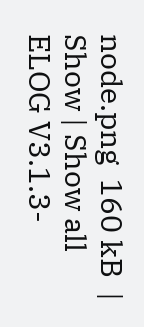node.png  160 kB  | Show | Show all
ELOG V3.1.3-